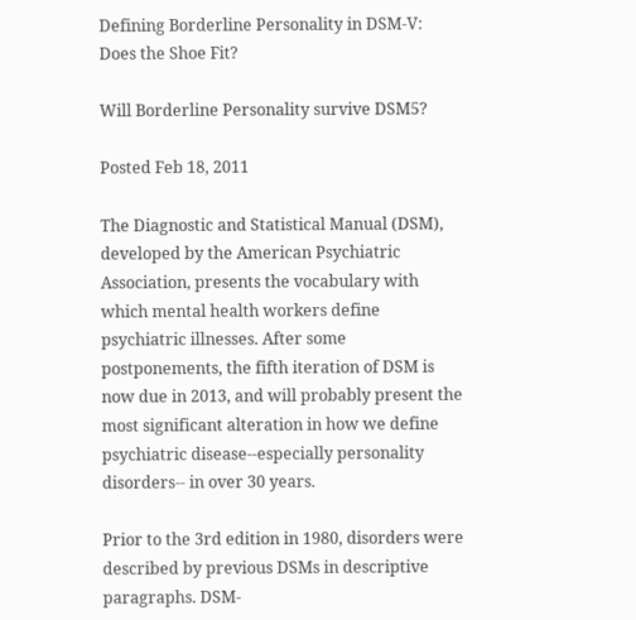Defining Borderline Personality in DSM-V: Does the Shoe Fit?

Will Borderline Personality survive DSM5?

Posted Feb 18, 2011

The Diagnostic and Statistical Manual (DSM), developed by the American Psychiatric Association, presents the vocabulary with which mental health workers define psychiatric illnesses. After some postponements, the fifth iteration of DSM is now due in 2013, and will probably present the most significant alteration in how we define psychiatric disease--especially personality disorders-- in over 30 years.

Prior to the 3rd edition in 1980, disorders were described by previous DSMs in descriptive paragraphs. DSM-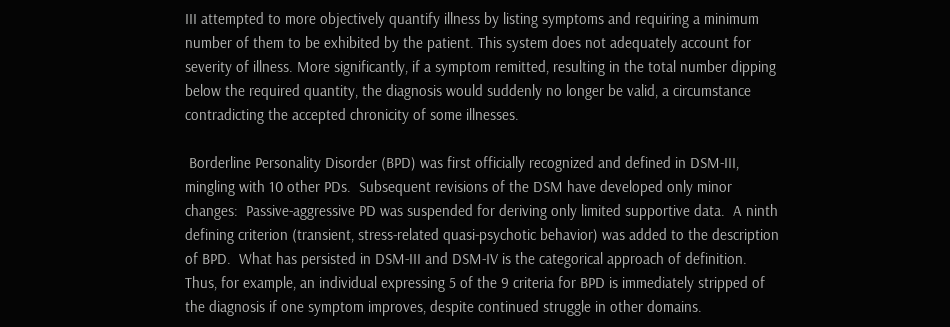III attempted to more objectively quantify illness by listing symptoms and requiring a minimum number of them to be exhibited by the patient. This system does not adequately account for severity of illness. More significantly, if a symptom remitted, resulting in the total number dipping below the required quantity, the diagnosis would suddenly no longer be valid, a circumstance contradicting the accepted chronicity of some illnesses.

 Borderline Personality Disorder (BPD) was first officially recognized and defined in DSM-III, mingling with 10 other PDs.  Subsequent revisions of the DSM have developed only minor changes:  Passive-aggressive PD was suspended for deriving only limited supportive data.  A ninth defining criterion (transient, stress-related quasi-psychotic behavior) was added to the description of BPD.  What has persisted in DSM-III and DSM-IV is the categorical approach of definition. Thus, for example, an individual expressing 5 of the 9 criteria for BPD is immediately stripped of the diagnosis if one symptom improves, despite continued struggle in other domains.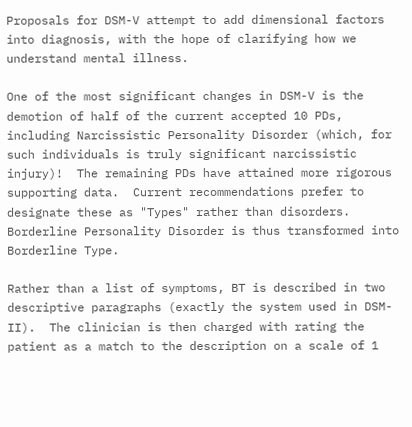Proposals for DSM-V attempt to add dimensional factors into diagnosis, with the hope of clarifying how we understand mental illness.

One of the most significant changes in DSM-V is the demotion of half of the current accepted 10 PDs, including Narcissistic Personality Disorder (which, for such individuals is truly significant narcissistic injury)!  The remaining PDs have attained more rigorous supporting data.  Current recommendations prefer to designate these as "Types" rather than disorders.  Borderline Personality Disorder is thus transformed into Borderline Type.

Rather than a list of symptoms, BT is described in two descriptive paragraphs (exactly the system used in DSM-II).  The clinician is then charged with rating the patient as a match to the description on a scale of 1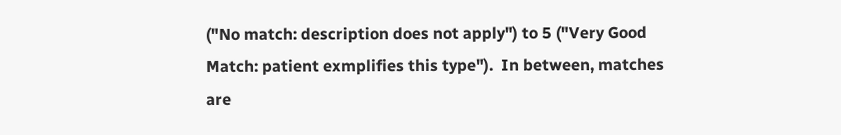("No match: description does not apply") to 5 ("Very Good Match: patient exmplifies this type").  In between, matches are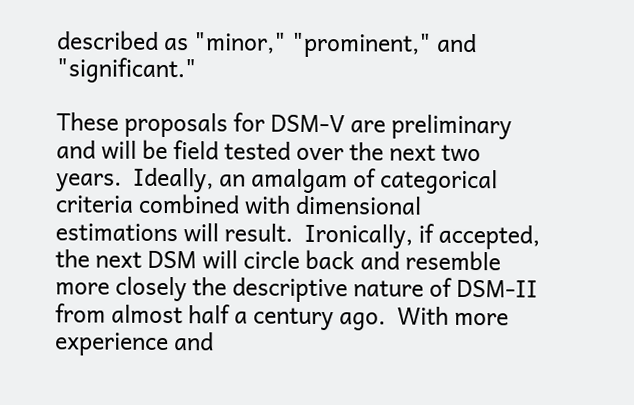described as "minor," "prominent," and "significant."

These proposals for DSM-V are preliminary and will be field tested over the next two years.  Ideally, an amalgam of categorical criteria combined with dimensional estimations will result.  Ironically, if accepted, the next DSM will circle back and resemble more closely the descriptive nature of DSM-II from almost half a century ago.  With more experience and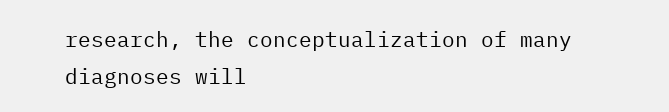research, the conceptualization of many diagnoses will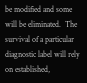be modified and some will be eliminated.  The survival of a particular diagnostic label will rely on established,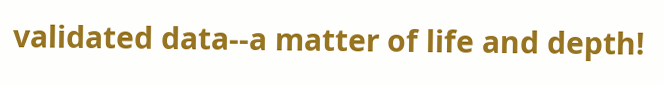validated data--a matter of life and depth!